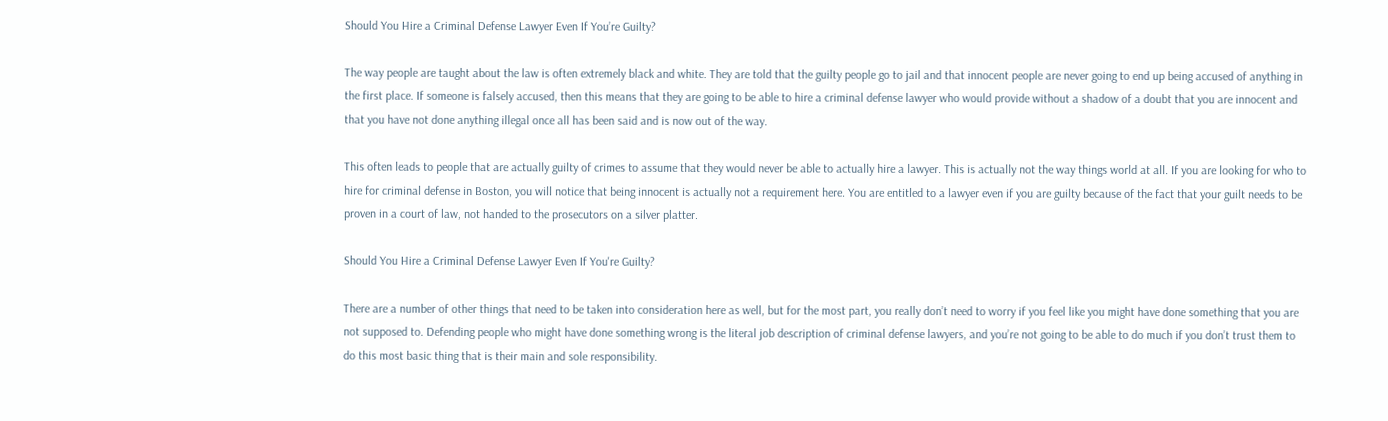Should You Hire a Criminal Defense Lawyer Even If You’re Guilty?

The way people are taught about the law is often extremely black and white. They are told that the guilty people go to jail and that innocent people are never going to end up being accused of anything in the first place. If someone is falsely accused, then this means that they are going to be able to hire a criminal defense lawyer who would provide without a shadow of a doubt that you are innocent and that you have not done anything illegal once all has been said and is now out of the way.

This often leads to people that are actually guilty of crimes to assume that they would never be able to actually hire a lawyer. This is actually not the way things world at all. If you are looking for who to hire for criminal defense in Boston, you will notice that being innocent is actually not a requirement here. You are entitled to a lawyer even if you are guilty because of the fact that your guilt needs to be proven in a court of law, not handed to the prosecutors on a silver platter.

Should You Hire a Criminal Defense Lawyer Even If You're Guilty?

There are a number of other things that need to be taken into consideration here as well, but for the most part, you really don’t need to worry if you feel like you might have done something that you are not supposed to. Defending people who might have done something wrong is the literal job description of criminal defense lawyers, and you’re not going to be able to do much if you don’t trust them to do this most basic thing that is their main and sole responsibility.